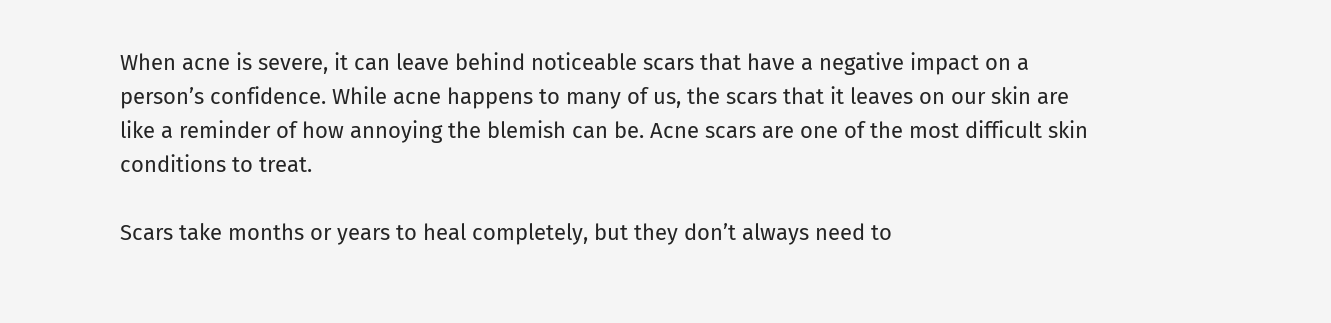When acne is severe, it can leave behind noticeable scars that have a negative impact on a person’s confidence. While acne happens to many of us, the scars that it leaves on our skin are like a reminder of how annoying the blemish can be. Acne scars are one of the most difficult skin conditions to treat.

Scars take months or years to heal completely, but they don’t always need to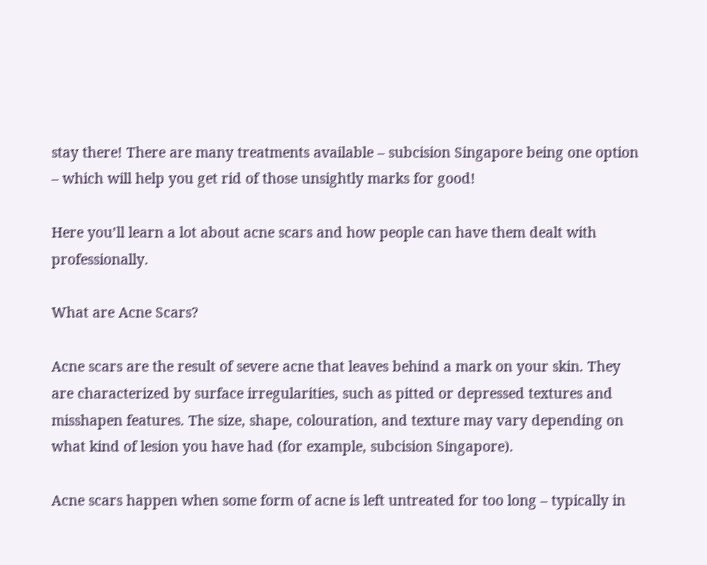stay there! There are many treatments available – subcision Singapore being one option – which will help you get rid of those unsightly marks for good!

Here you’ll learn a lot about acne scars and how people can have them dealt with professionally.

What are Acne Scars?

Acne scars are the result of severe acne that leaves behind a mark on your skin. They are characterized by surface irregularities, such as pitted or depressed textures and misshapen features. The size, shape, colouration, and texture may vary depending on what kind of lesion you have had (for example, subcision Singapore).

Acne scars happen when some form of acne is left untreated for too long – typically in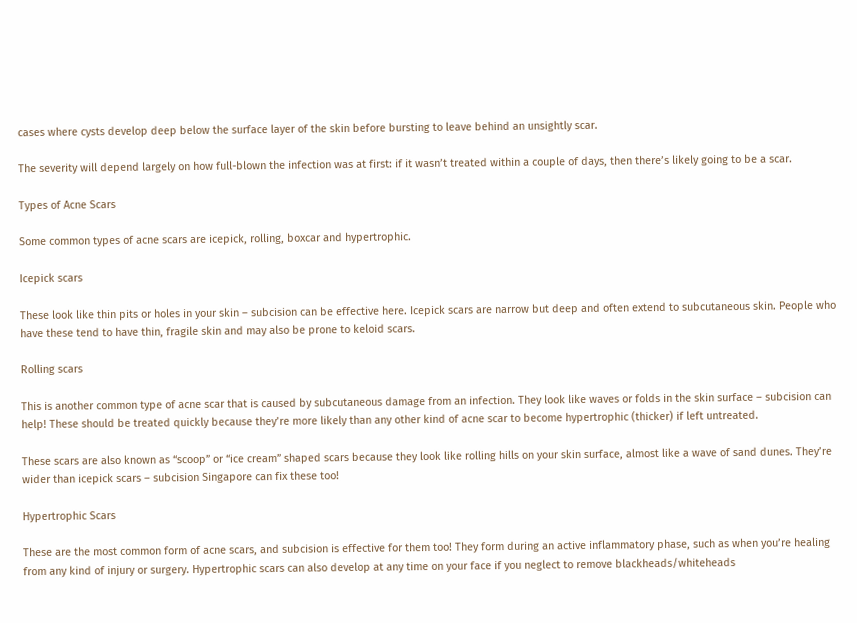cases where cysts develop deep below the surface layer of the skin before bursting to leave behind an unsightly scar.

The severity will depend largely on how full-blown the infection was at first: if it wasn’t treated within a couple of days, then there’s likely going to be a scar.

Types of Acne Scars

Some common types of acne scars are icepick, rolling, boxcar and hypertrophic.

Icepick scars

These look like thin pits or holes in your skin – subcision can be effective here. Icepick scars are narrow but deep and often extend to subcutaneous skin. People who have these tend to have thin, fragile skin and may also be prone to keloid scars.

Rolling scars

This is another common type of acne scar that is caused by subcutaneous damage from an infection. They look like waves or folds in the skin surface – subcision can help! These should be treated quickly because they’re more likely than any other kind of acne scar to become hypertrophic (thicker) if left untreated.

These scars are also known as “scoop” or “ice cream” shaped scars because they look like rolling hills on your skin surface, almost like a wave of sand dunes. They’re wider than icepick scars – subcision Singapore can fix these too!

Hypertrophic Scars

These are the most common form of acne scars, and subcision is effective for them too! They form during an active inflammatory phase, such as when you’re healing from any kind of injury or surgery. Hypertrophic scars can also develop at any time on your face if you neglect to remove blackheads/whiteheads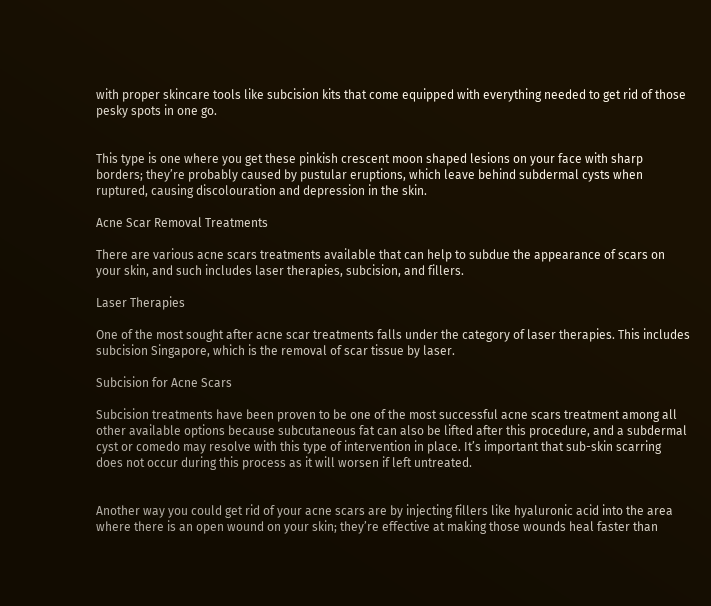with proper skincare tools like subcision kits that come equipped with everything needed to get rid of those pesky spots in one go.


This type is one where you get these pinkish crescent moon shaped lesions on your face with sharp borders; they’re probably caused by pustular eruptions, which leave behind subdermal cysts when ruptured, causing discolouration and depression in the skin.

Acne Scar Removal Treatments

There are various acne scars treatments available that can help to subdue the appearance of scars on your skin, and such includes laser therapies, subcision, and fillers.

Laser Therapies

One of the most sought after acne scar treatments falls under the category of laser therapies. This includes subcision Singapore, which is the removal of scar tissue by laser.

Subcision for Acne Scars

Subcision treatments have been proven to be one of the most successful acne scars treatment among all other available options because subcutaneous fat can also be lifted after this procedure, and a subdermal cyst or comedo may resolve with this type of intervention in place. It’s important that sub-skin scarring does not occur during this process as it will worsen if left untreated.


Another way you could get rid of your acne scars are by injecting fillers like hyaluronic acid into the area where there is an open wound on your skin; they’re effective at making those wounds heal faster than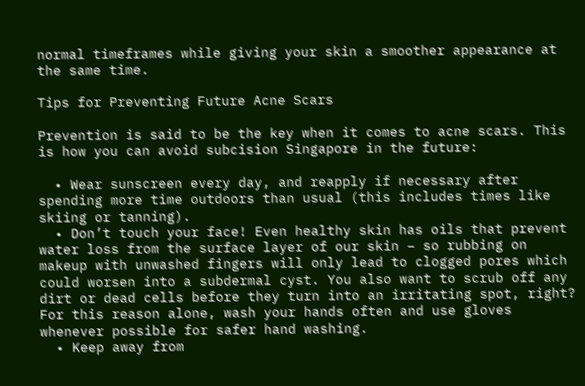normal timeframes while giving your skin a smoother appearance at the same time.

Tips for Preventing Future Acne Scars

Prevention is said to be the key when it comes to acne scars. This is how you can avoid subcision Singapore in the future:

  • Wear sunscreen every day, and reapply if necessary after spending more time outdoors than usual (this includes times like skiing or tanning).
  • Don’t touch your face! Even healthy skin has oils that prevent water loss from the surface layer of our skin – so rubbing on makeup with unwashed fingers will only lead to clogged pores which could worsen into a subdermal cyst. You also want to scrub off any dirt or dead cells before they turn into an irritating spot, right? For this reason alone, wash your hands often and use gloves whenever possible for safer hand washing.
  • Keep away from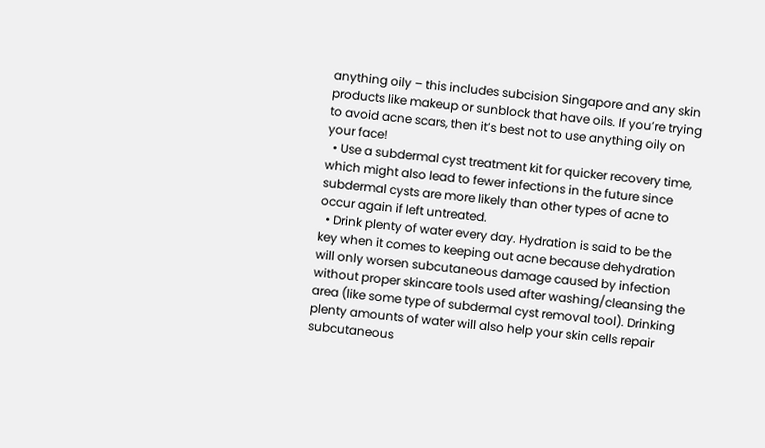anything oily – this includes subcision Singapore and any skin products like makeup or sunblock that have oils. If you’re trying to avoid acne scars, then it’s best not to use anything oily on your face!
  • Use a subdermal cyst treatment kit for quicker recovery time, which might also lead to fewer infections in the future since subdermal cysts are more likely than other types of acne to occur again if left untreated.
  • Drink plenty of water every day. Hydration is said to be the key when it comes to keeping out acne because dehydration will only worsen subcutaneous damage caused by infection without proper skincare tools used after washing/cleansing the area (like some type of subdermal cyst removal tool). Drinking plenty amounts of water will also help your skin cells repair subcutaneous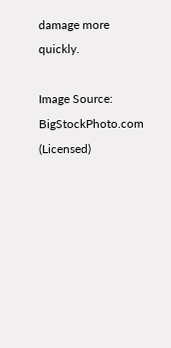damage more quickly.

Image Source: BigStockPhoto.com (Licensed)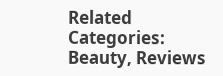Related Categories: Beauty, Reviews